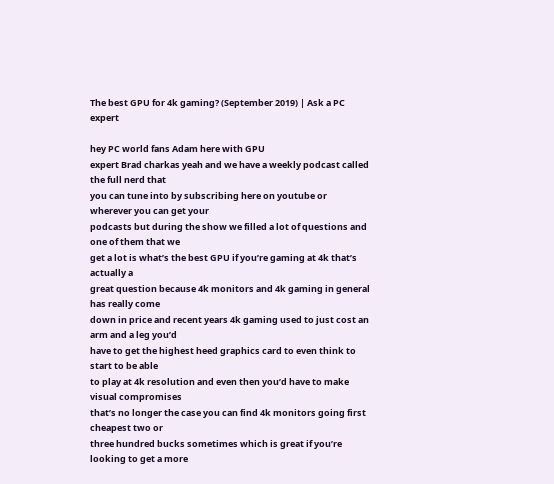The best GPU for 4k gaming? (September 2019) | Ask a PC expert

hey PC world fans Adam here with GPU
expert Brad charkas yeah and we have a weekly podcast called the full nerd that
you can tune into by subscribing here on youtube or wherever you can get your
podcasts but during the show we filled a lot of questions and one of them that we
get a lot is what’s the best GPU if you’re gaming at 4k that’s actually a
great question because 4k monitors and 4k gaming in general has really come
down in price and recent years 4k gaming used to just cost an arm and a leg you’d
have to get the highest heed graphics card to even think to start to be able
to play at 4k resolution and even then you’d have to make visual compromises
that’s no longer the case you can find 4k monitors going first cheapest two or
three hundred bucks sometimes which is great if you’re looking to get a more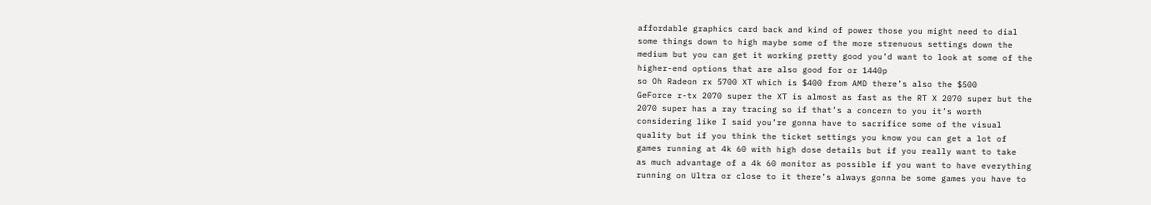affordable graphics card back and kind of power those you might need to dial
some things down to high maybe some of the more strenuous settings down the
medium but you can get it working pretty good you’d want to look at some of the
higher-end options that are also good for or 1440p
so Oh Radeon rx 5700 XT which is $400 from AMD there’s also the $500
GeForce r-tx 2070 super the XT is almost as fast as the RT X 2070 super but the
2070 super has a ray tracing so if that’s a concern to you it’s worth
considering like I said you’re gonna have to sacrifice some of the visual
quality but if you think the ticket settings you know you can get a lot of
games running at 4k 60 with high dose details but if you really want to take
as much advantage of a 4k 60 monitor as possible if you want to have everything
running on Ultra or close to it there’s always gonna be some games you have to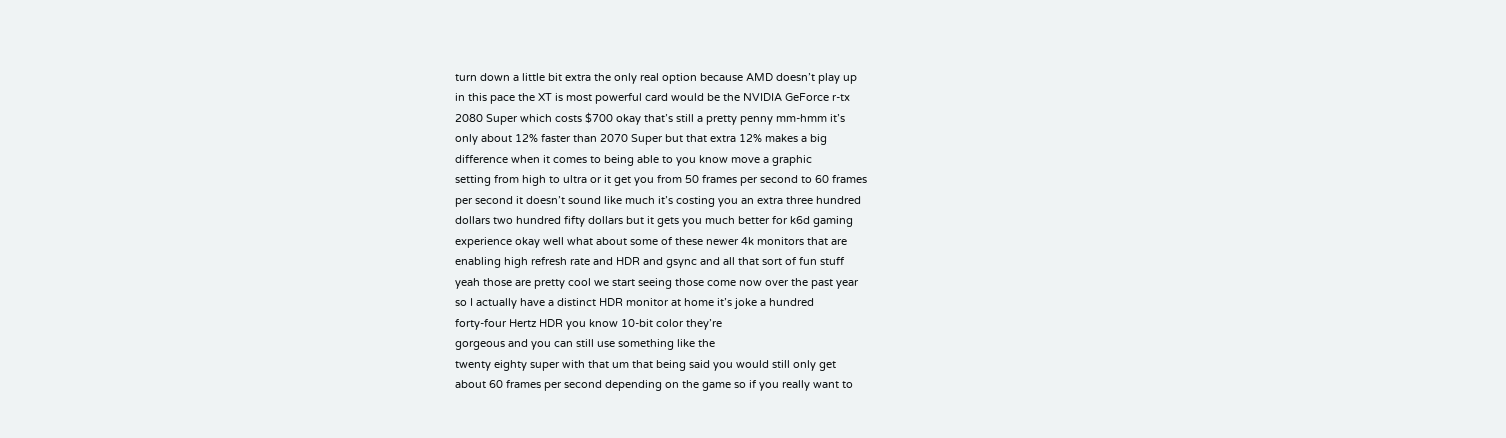turn down a little bit extra the only real option because AMD doesn’t play up
in this pace the XT is most powerful card would be the NVIDIA GeForce r-tx
2080 Super which costs $700 okay that’s still a pretty penny mm-hmm it’s
only about 12% faster than 2070 Super but that extra 12% makes a big
difference when it comes to being able to you know move a graphic
setting from high to ultra or it get you from 50 frames per second to 60 frames
per second it doesn’t sound like much it’s costing you an extra three hundred
dollars two hundred fifty dollars but it gets you much better for k6d gaming
experience okay well what about some of these newer 4k monitors that are
enabling high refresh rate and HDR and gsync and all that sort of fun stuff
yeah those are pretty cool we start seeing those come now over the past year
so I actually have a distinct HDR monitor at home it’s joke a hundred
forty-four Hertz HDR you know 10-bit color they’re
gorgeous and you can still use something like the
twenty eighty super with that um that being said you would still only get
about 60 frames per second depending on the game so if you really want to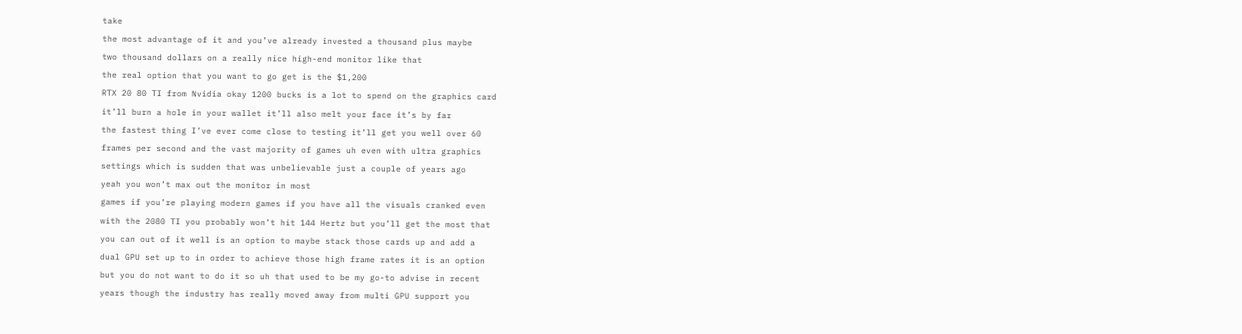take
the most advantage of it and you’ve already invested a thousand plus maybe
two thousand dollars on a really nice high-end monitor like that
the real option that you want to go get is the $1,200
RTX 20 80 TI from Nvidia okay 1200 bucks is a lot to spend on the graphics card
it’ll burn a hole in your wallet it’ll also melt your face it’s by far
the fastest thing I’ve ever come close to testing it’ll get you well over 60
frames per second and the vast majority of games uh even with ultra graphics
settings which is sudden that was unbelievable just a couple of years ago
yeah you won’t max out the monitor in most
games if you’re playing modern games if you have all the visuals cranked even
with the 2080 TI you probably won’t hit 144 Hertz but you’ll get the most that
you can out of it well is an option to maybe stack those cards up and add a
dual GPU set up to in order to achieve those high frame rates it is an option
but you do not want to do it so uh that used to be my go-to advise in recent
years though the industry has really moved away from multi GPU support you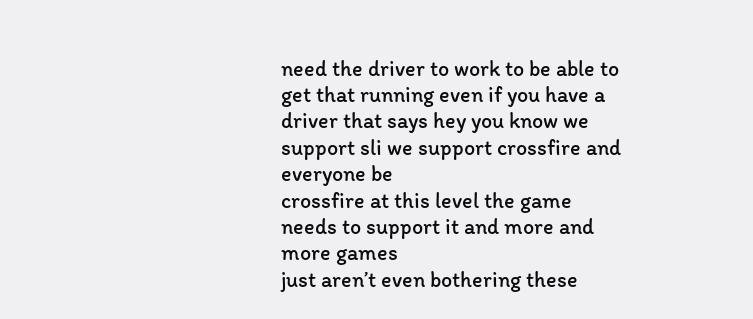need the driver to work to be able to get that running even if you have a
driver that says hey you know we support sli we support crossfire and everyone be
crossfire at this level the game needs to support it and more and more games
just aren’t even bothering these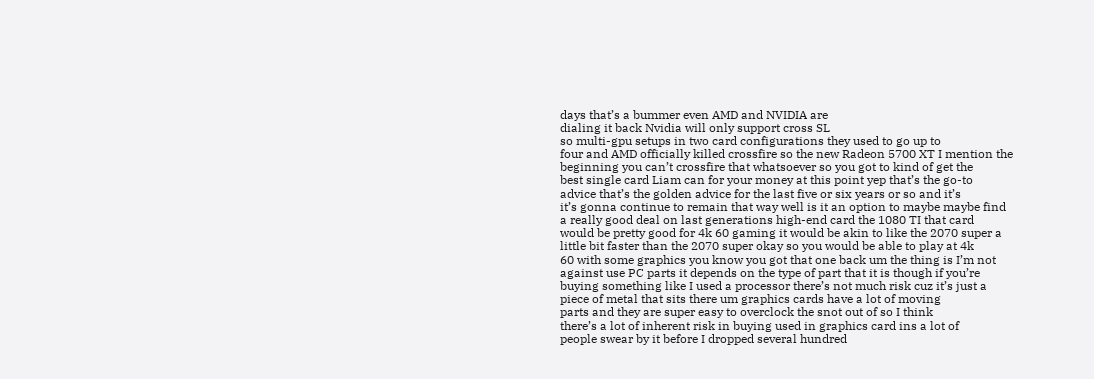days that’s a bummer even AMD and NVIDIA are
dialing it back Nvidia will only support cross SL
so multi-gpu setups in two card configurations they used to go up to
four and AMD officially killed crossfire so the new Radeon 5700 XT I mention the
beginning you can’t crossfire that whatsoever so you got to kind of get the
best single card Liam can for your money at this point yep that’s the go-to
advice that’s the golden advice for the last five or six years or so and it’s
it’s gonna continue to remain that way well is it an option to maybe maybe find
a really good deal on last generations high-end card the 1080 TI that card
would be pretty good for 4k 60 gaming it would be akin to like the 2070 super a
little bit faster than the 2070 super okay so you would be able to play at 4k
60 with some graphics you know you got that one back um the thing is I’m not
against use PC parts it depends on the type of part that it is though if you’re
buying something like I used a processor there’s not much risk cuz it’s just a
piece of metal that sits there um graphics cards have a lot of moving
parts and they are super easy to overclock the snot out of so I think
there’s a lot of inherent risk in buying used in graphics card ins a lot of
people swear by it before I dropped several hundred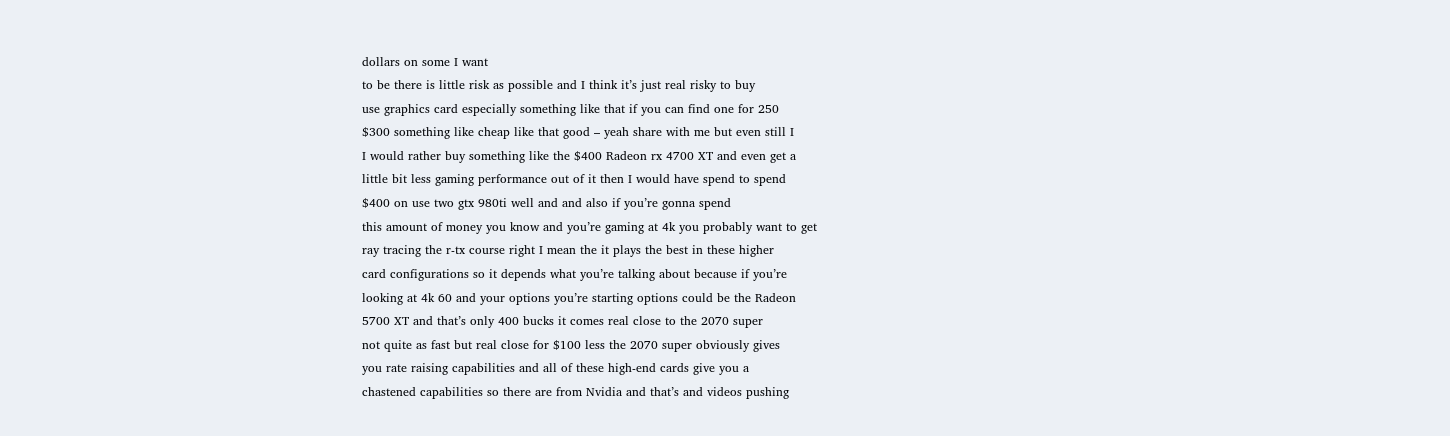dollars on some I want
to be there is little risk as possible and I think it’s just real risky to buy
use graphics card especially something like that if you can find one for 250
$300 something like cheap like that good – yeah share with me but even still I
I would rather buy something like the $400 Radeon rx 4700 XT and even get a
little bit less gaming performance out of it then I would have spend to spend
$400 on use two gtx 980ti well and and also if you’re gonna spend
this amount of money you know and you’re gaming at 4k you probably want to get
ray tracing the r-tx course right I mean the it plays the best in these higher
card configurations so it depends what you’re talking about because if you’re
looking at 4k 60 and your options you’re starting options could be the Radeon
5700 XT and that’s only 400 bucks it comes real close to the 2070 super
not quite as fast but real close for $100 less the 2070 super obviously gives
you rate raising capabilities and all of these high-end cards give you a
chastened capabilities so there are from Nvidia and that’s and videos pushing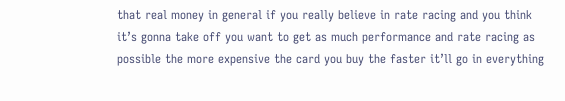that real money in general if you really believe in rate racing and you think
it’s gonna take off you want to get as much performance and rate racing as
possible the more expensive the card you buy the faster it’ll go in everything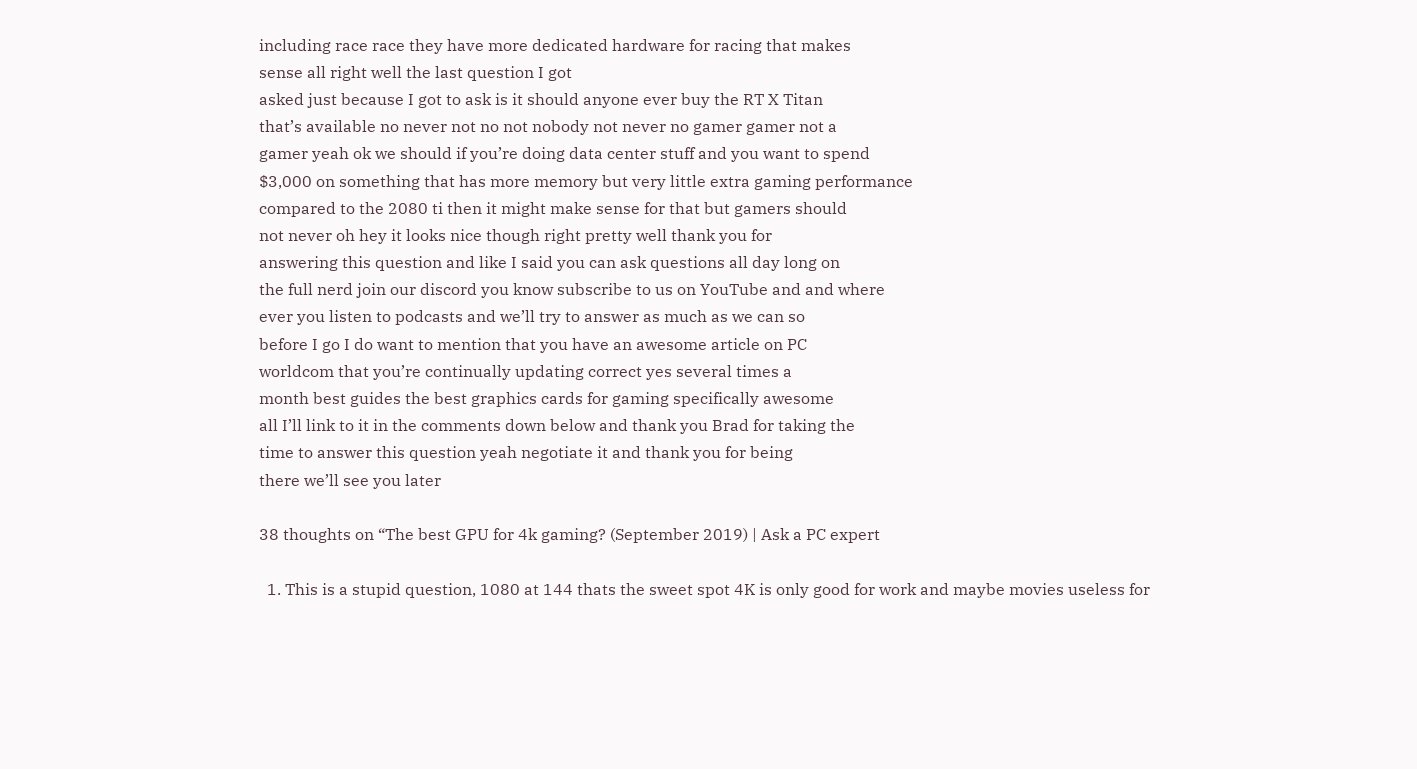including race race they have more dedicated hardware for racing that makes
sense all right well the last question I got
asked just because I got to ask is it should anyone ever buy the RT X Titan
that’s available no never not no not nobody not never no gamer gamer not a
gamer yeah ok we should if you’re doing data center stuff and you want to spend
$3,000 on something that has more memory but very little extra gaming performance
compared to the 2080 ti then it might make sense for that but gamers should
not never oh hey it looks nice though right pretty well thank you for
answering this question and like I said you can ask questions all day long on
the full nerd join our discord you know subscribe to us on YouTube and and where
ever you listen to podcasts and we’ll try to answer as much as we can so
before I go I do want to mention that you have an awesome article on PC
worldcom that you’re continually updating correct yes several times a
month best guides the best graphics cards for gaming specifically awesome
all I’ll link to it in the comments down below and thank you Brad for taking the
time to answer this question yeah negotiate it and thank you for being
there we’ll see you later

38 thoughts on “The best GPU for 4k gaming? (September 2019) | Ask a PC expert

  1. This is a stupid question, 1080 at 144 thats the sweet spot 4K is only good for work and maybe movies useless for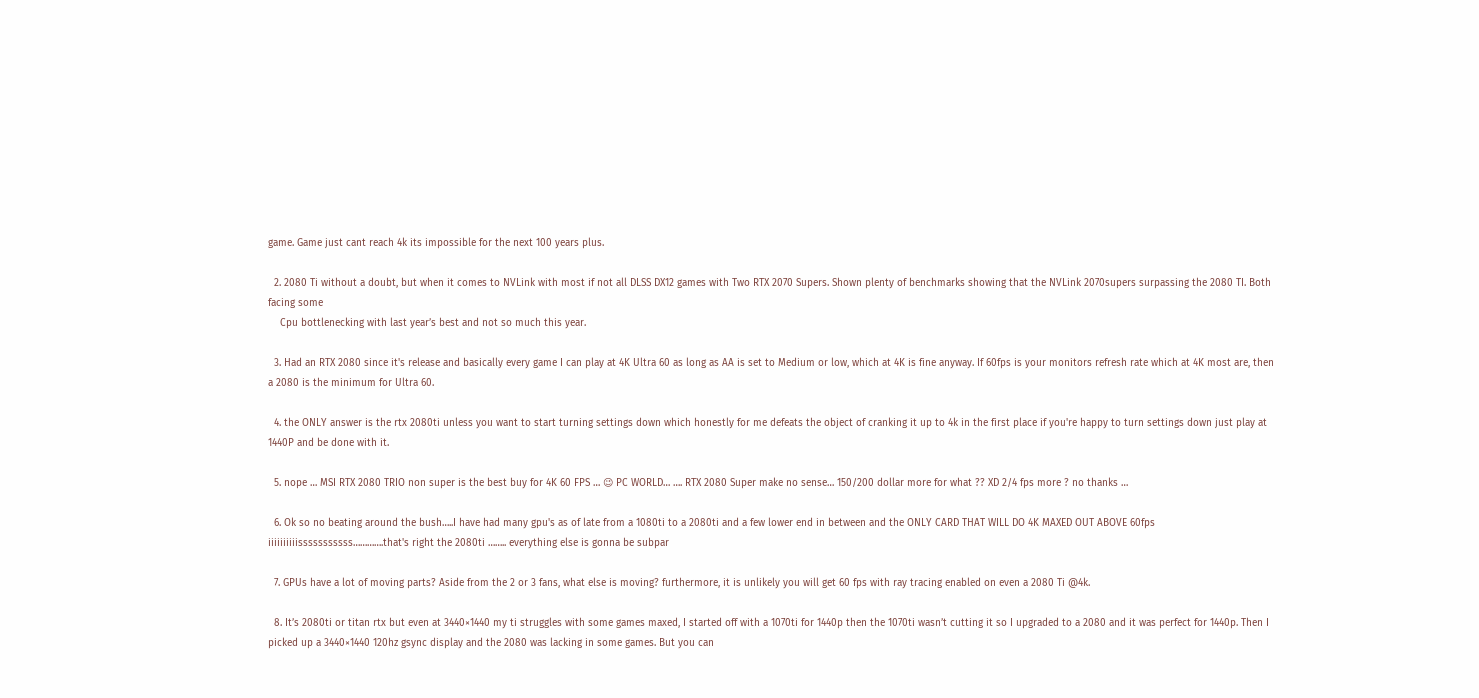game. Game just cant reach 4k its impossible for the next 100 years plus.

  2. 2080 Ti without a doubt, but when it comes to NVLink with most if not all DLSS DX12 games with Two RTX 2070 Supers. Shown plenty of benchmarks showing that the NVLink 2070supers surpassing the 2080 TI. Both facing some
    Cpu bottlenecking with last year’s best and not so much this year.

  3. Had an RTX 2080 since it's release and basically every game I can play at 4K Ultra 60 as long as AA is set to Medium or low, which at 4K is fine anyway. If 60fps is your monitors refresh rate which at 4K most are, then a 2080 is the minimum for Ultra 60.

  4. the ONLY answer is the rtx 2080ti unless you want to start turning settings down which honestly for me defeats the object of cranking it up to 4k in the first place if you're happy to turn settings down just play at 1440P and be done with it.

  5. nope … MSI RTX 2080 TRIO non super is the best buy for 4K 60 FPS … 😉 PC WORLD… …. RTX 2080 Super make no sense… 150/200 dollar more for what ?? XD 2/4 fps more ? no thanks …

  6. Ok so no beating around the bush…..I have had many gpu's as of late from a 1080ti to a 2080ti and a few lower end in between and the ONLY CARD THAT WILL DO 4K MAXED OUT ABOVE 60fps iiiiiiiiiisssssssssss………….that's right the 2080ti …….. everything else is gonna be subpar

  7. GPUs have a lot of moving parts? Aside from the 2 or 3 fans, what else is moving? furthermore, it is unlikely you will get 60 fps with ray tracing enabled on even a 2080 Ti @4k.

  8. It’s 2080ti or titan rtx but even at 3440×1440 my ti struggles with some games maxed, I started off with a 1070ti for 1440p then the 1070ti wasn’t cutting it so I upgraded to a 2080 and it was perfect for 1440p. Then I picked up a 3440×1440 120hz gsync display and the 2080 was lacking in some games. But you can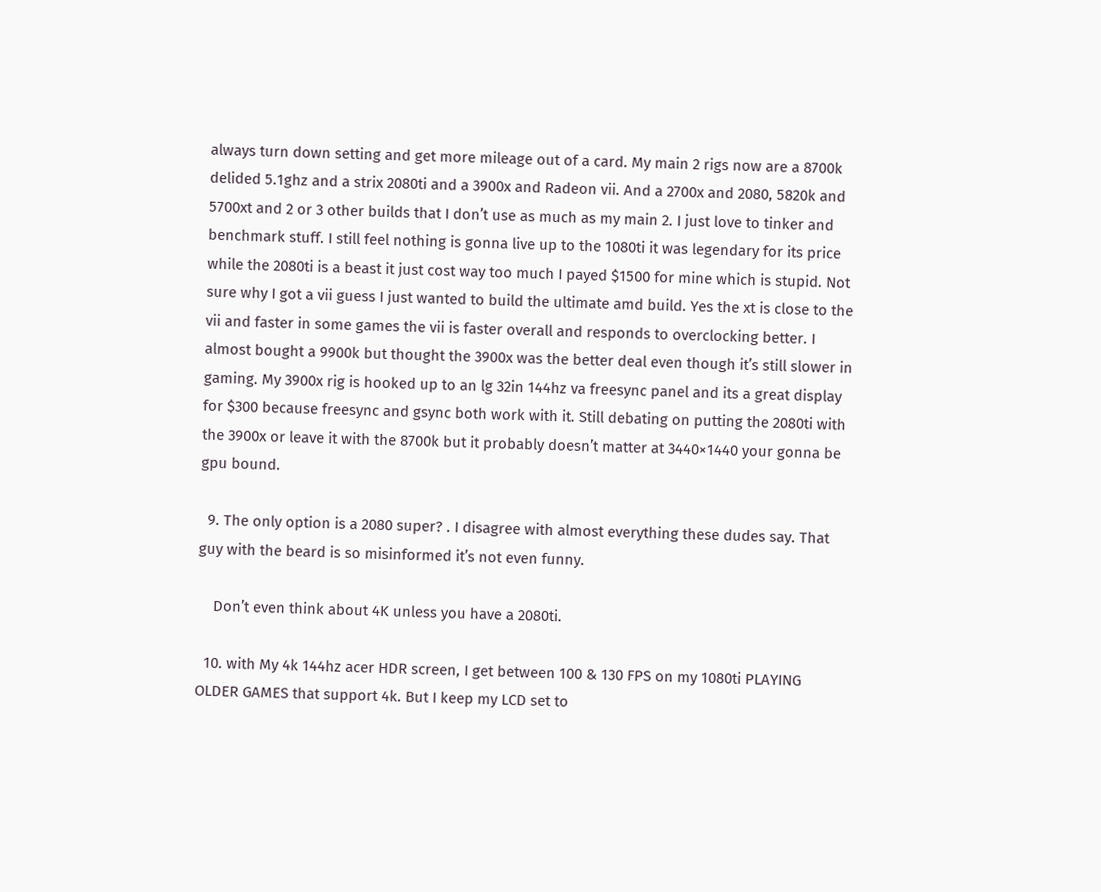always turn down setting and get more mileage out of a card. My main 2 rigs now are a 8700k delided 5.1ghz and a strix 2080ti and a 3900x and Radeon vii. And a 2700x and 2080, 5820k and 5700xt and 2 or 3 other builds that I don’t use as much as my main 2. I just love to tinker and benchmark stuff. I still feel nothing is gonna live up to the 1080ti it was legendary for its price while the 2080ti is a beast it just cost way too much I payed $1500 for mine which is stupid. Not sure why I got a vii guess I just wanted to build the ultimate amd build. Yes the xt is close to the vii and faster in some games the vii is faster overall and responds to overclocking better. I almost bought a 9900k but thought the 3900x was the better deal even though it’s still slower in gaming. My 3900x rig is hooked up to an lg 32in 144hz va freesync panel and its a great display for $300 because freesync and gsync both work with it. Still debating on putting the 2080ti with the 3900x or leave it with the 8700k but it probably doesn’t matter at 3440×1440 your gonna be gpu bound.

  9. The only option is a 2080 super? . I disagree with almost everything these dudes say. That guy with the beard is so misinformed it’s not even funny.

    Don’t even think about 4K unless you have a 2080ti.

  10. with My 4k 144hz acer HDR screen, I get between 100 & 130 FPS on my 1080ti PLAYING OLDER GAMES that support 4k. But I keep my LCD set to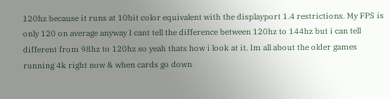120hz because it runs at 10bit color equivalent with the displayport 1.4 restrictions. My FPS is only 120 on average anyway I cant tell the difference between 120hz to 144hz but i can tell different from 98hz to 120hz so yeah thats how i look at it. Im all about the older games running 4k right now & when cards go down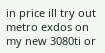in price ill try out metro exdos on my new 3080ti or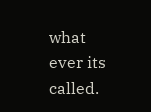what ever its called.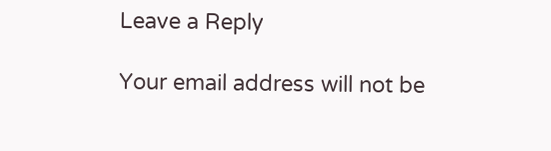Leave a Reply

Your email address will not be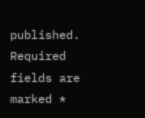published. Required fields are marked *